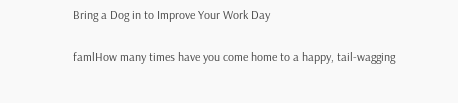Bring a Dog in to Improve Your Work Day

famlHow many times have you come home to a happy, tail-wagging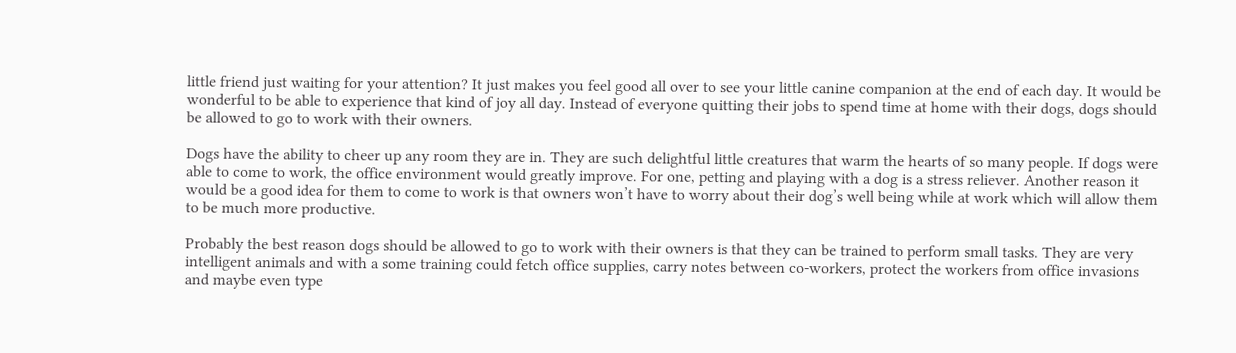little friend just waiting for your attention? It just makes you feel good all over to see your little canine companion at the end of each day. It would be wonderful to be able to experience that kind of joy all day. Instead of everyone quitting their jobs to spend time at home with their dogs, dogs should be allowed to go to work with their owners.

Dogs have the ability to cheer up any room they are in. They are such delightful little creatures that warm the hearts of so many people. If dogs were able to come to work, the office environment would greatly improve. For one, petting and playing with a dog is a stress reliever. Another reason it would be a good idea for them to come to work is that owners won’t have to worry about their dog’s well being while at work which will allow them to be much more productive.

Probably the best reason dogs should be allowed to go to work with their owners is that they can be trained to perform small tasks. They are very intelligent animals and with a some training could fetch office supplies, carry notes between co-workers, protect the workers from office invasions and maybe even type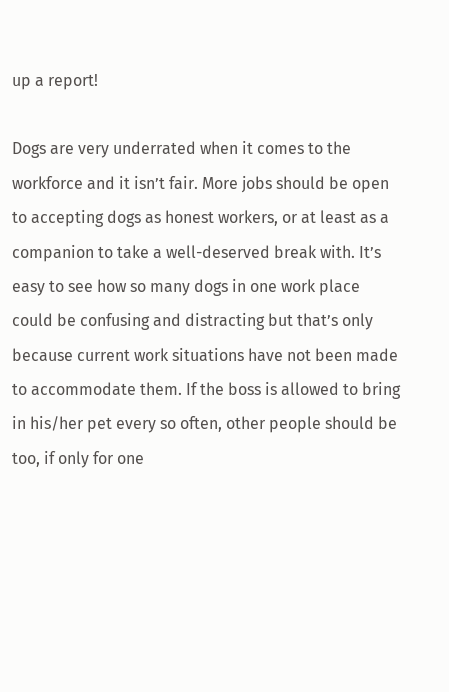up a report!

Dogs are very underrated when it comes to the workforce and it isn’t fair. More jobs should be open to accepting dogs as honest workers, or at least as a companion to take a well-deserved break with. It’s easy to see how so many dogs in one work place could be confusing and distracting but that’s only because current work situations have not been made to accommodate them. If the boss is allowed to bring in his/her pet every so often, other people should be too, if only for one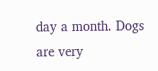day a month. Dogs are very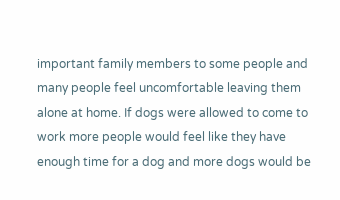important family members to some people and many people feel uncomfortable leaving them alone at home. If dogs were allowed to come to work more people would feel like they have enough time for a dog and more dogs would be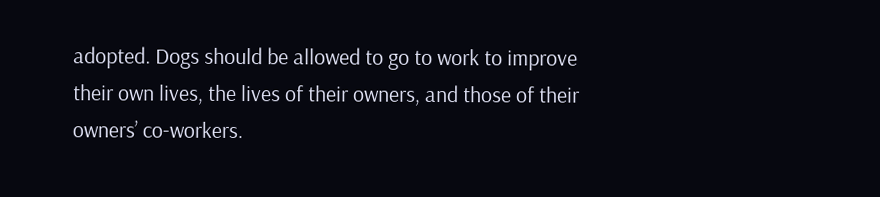adopted. Dogs should be allowed to go to work to improve their own lives, the lives of their owners, and those of their owners’ co-workers.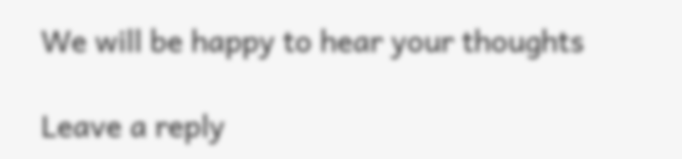We will be happy to hear your thoughts

Leave a reply